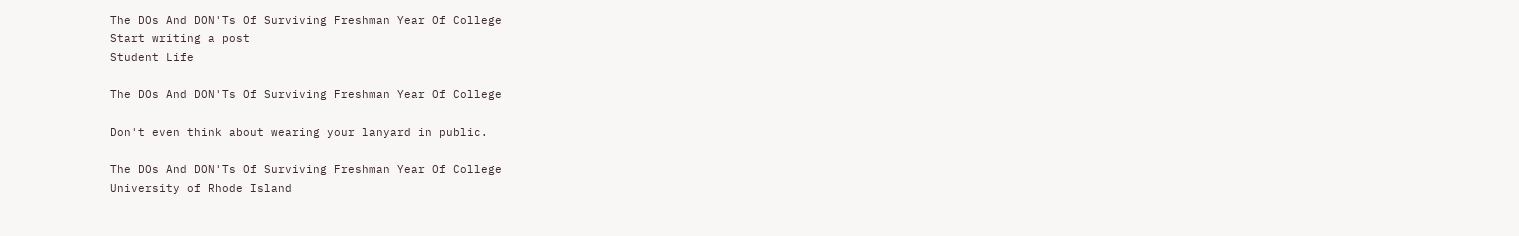The DOs And DON'Ts Of Surviving Freshman Year Of College
Start writing a post
Student Life

The DOs And DON'Ts Of Surviving Freshman Year Of College

Don't even think about wearing your lanyard in public.

The DOs And DON'Ts Of Surviving Freshman Year Of College
University of Rhode Island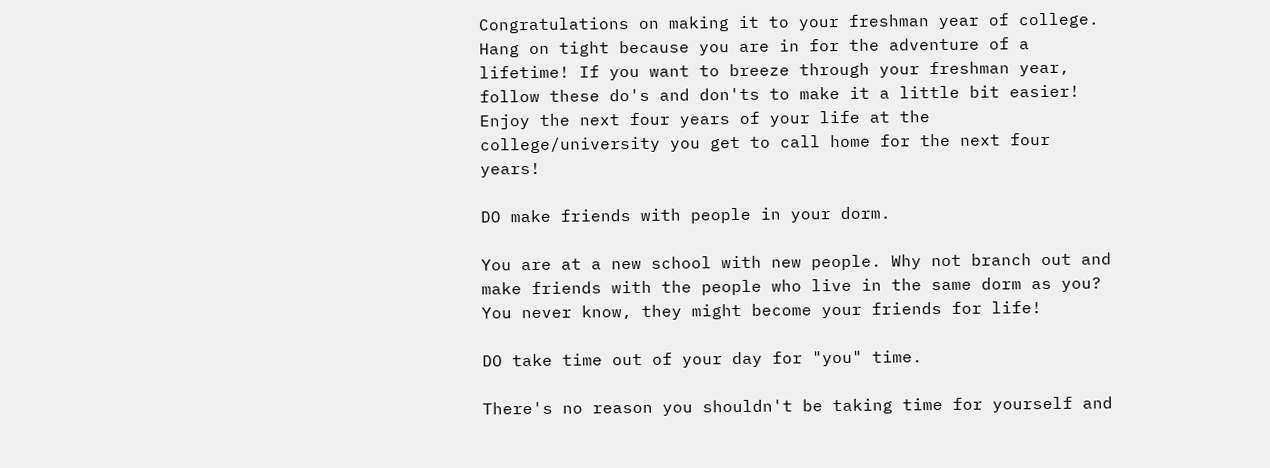Congratulations on making it to your freshman year of college. Hang on tight because you are in for the adventure of a lifetime! If you want to breeze through your freshman year, follow these do's and don'ts to make it a little bit easier! Enjoy the next four years of your life at the college/university you get to call home for the next four years!

DO make friends with people in your dorm.

You are at a new school with new people. Why not branch out and make friends with the people who live in the same dorm as you? You never know, they might become your friends for life!

DO take time out of your day for "you" time.

There's no reason you shouldn't be taking time for yourself and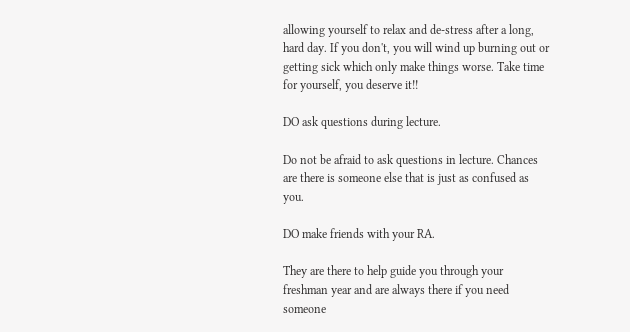allowing yourself to relax and de-stress after a long, hard day. If you don't, you will wind up burning out or getting sick which only make things worse. Take time for yourself, you deserve it!!

DO ask questions during lecture.

Do not be afraid to ask questions in lecture. Chances are there is someone else that is just as confused as you.

DO make friends with your RA.

They are there to help guide you through your freshman year and are always there if you need someone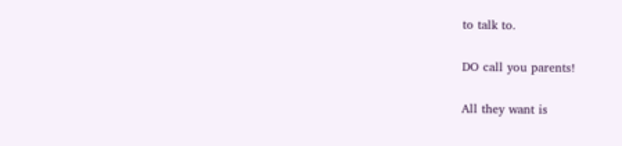to talk to.

DO call you parents!

All they want is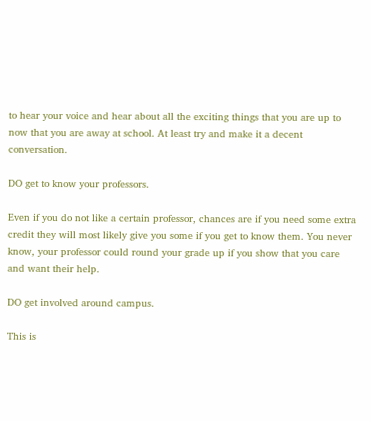to hear your voice and hear about all the exciting things that you are up to now that you are away at school. At least try and make it a decent conversation.

DO get to know your professors.

Even if you do not like a certain professor, chances are if you need some extra credit they will most likely give you some if you get to know them. You never know, your professor could round your grade up if you show that you care and want their help.

DO get involved around campus.

This is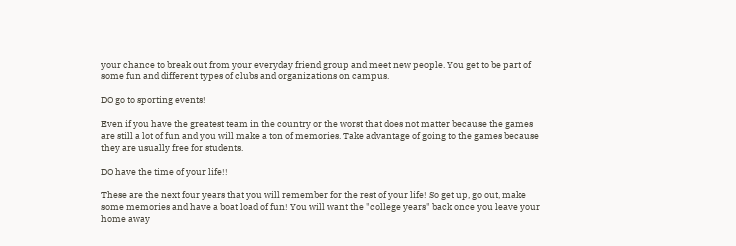your chance to break out from your everyday friend group and meet new people. You get to be part of some fun and different types of clubs and organizations on campus.

DO go to sporting events!

Even if you have the greatest team in the country or the worst that does not matter because the games are still a lot of fun and you will make a ton of memories. Take advantage of going to the games because they are usually free for students.

DO have the time of your life!!

These are the next four years that you will remember for the rest of your life! So get up, go out, make some memories and have a boat load of fun! You will want the "college years" back once you leave your home away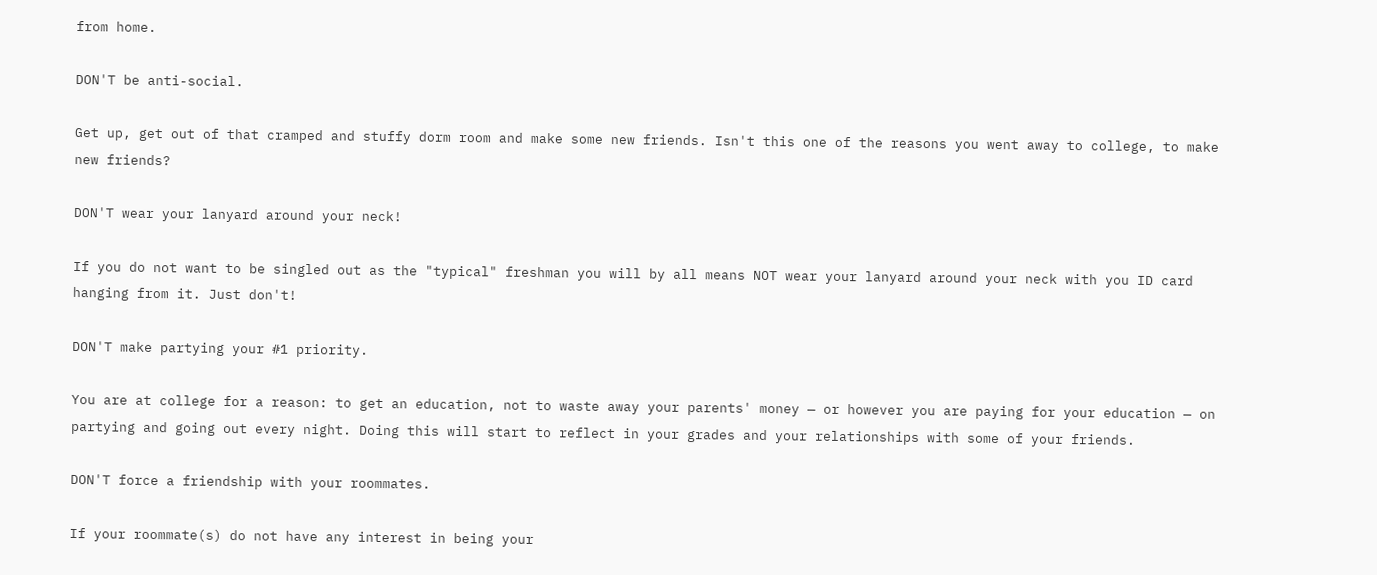from home.

DON'T be anti-social.

Get up, get out of that cramped and stuffy dorm room and make some new friends. Isn't this one of the reasons you went away to college, to make new friends?

DON'T wear your lanyard around your neck!

If you do not want to be singled out as the "typical" freshman you will by all means NOT wear your lanyard around your neck with you ID card hanging from it. Just don't!

DON'T make partying your #1 priority.

You are at college for a reason: to get an education, not to waste away your parents' money — or however you are paying for your education — on partying and going out every night. Doing this will start to reflect in your grades and your relationships with some of your friends.

DON'T force a friendship with your roommates.

If your roommate(s) do not have any interest in being your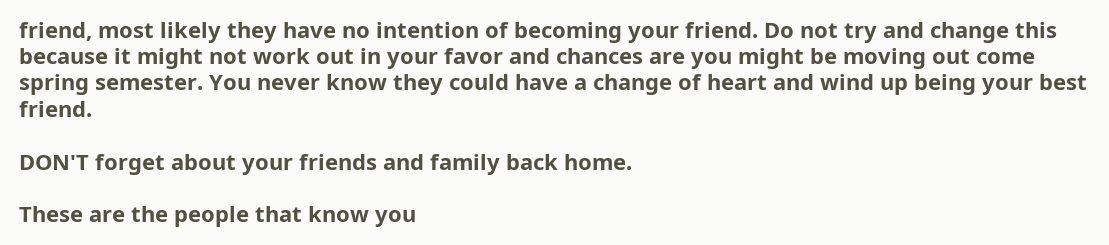friend, most likely they have no intention of becoming your friend. Do not try and change this because it might not work out in your favor and chances are you might be moving out come spring semester. You never know they could have a change of heart and wind up being your best friend.

DON'T forget about your friends and family back home.

These are the people that know you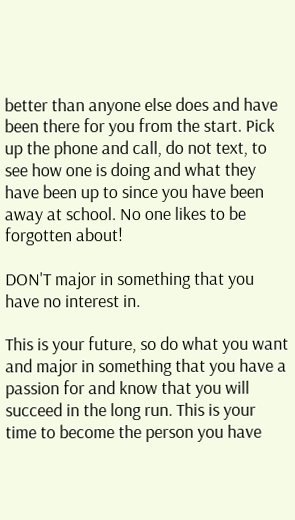better than anyone else does and have been there for you from the start. Pick up the phone and call, do not text, to see how one is doing and what they have been up to since you have been away at school. No one likes to be forgotten about!

DON'T major in something that you have no interest in.

This is your future, so do what you want and major in something that you have a passion for and know that you will succeed in the long run. This is your time to become the person you have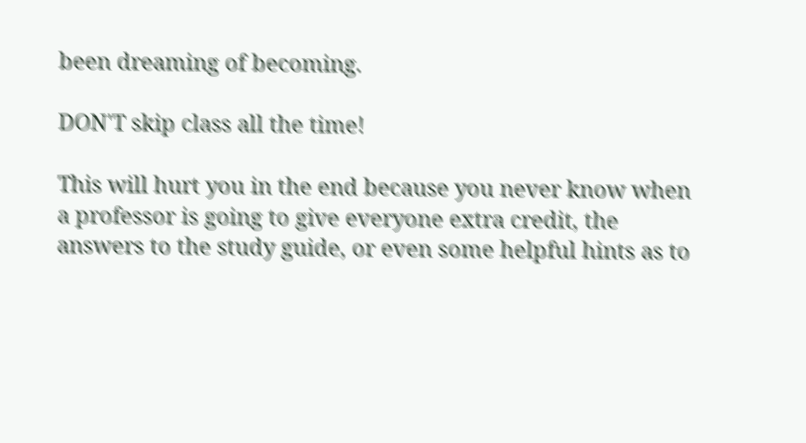been dreaming of becoming.

DON'T skip class all the time!

This will hurt you in the end because you never know when a professor is going to give everyone extra credit, the answers to the study guide, or even some helpful hints as to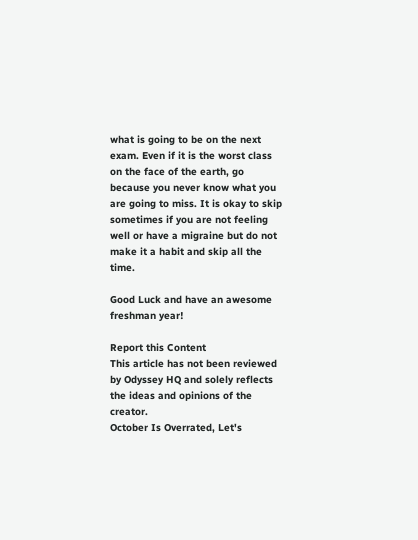what is going to be on the next exam. Even if it is the worst class on the face of the earth, go because you never know what you are going to miss. It is okay to skip sometimes if you are not feeling well or have a migraine but do not make it a habit and skip all the time.

Good Luck and have an awesome freshman year!

Report this Content
This article has not been reviewed by Odyssey HQ and solely reflects the ideas and opinions of the creator.
October Is Overrated, Let's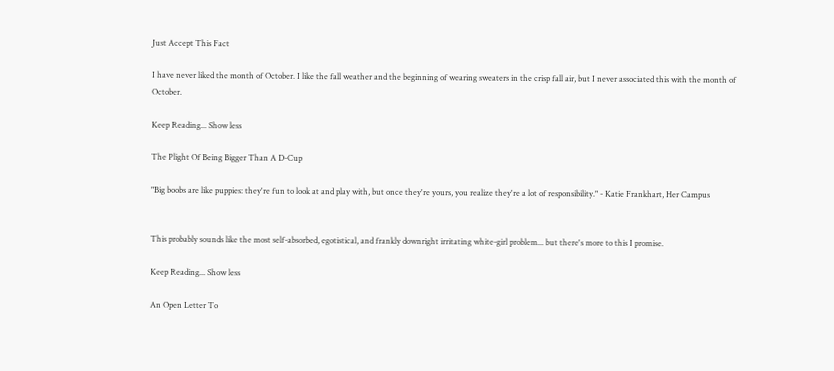Just Accept This Fact

I have never liked the month of October. I like the fall weather and the beginning of wearing sweaters in the crisp fall air, but I never associated this with the month of October.

Keep Reading... Show less

The Plight Of Being Bigger Than A D-Cup

"Big boobs are like puppies: they're fun to look at and play with, but once they're yours, you realize they're a lot of responsibility." - Katie Frankhart, Her Campus


This probably sounds like the most self-absorbed, egotistical, and frankly downright irritating white-girl problem... but there's more to this I promise.

Keep Reading... Show less

An Open Letter To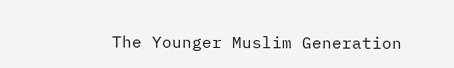The Younger Muslim Generation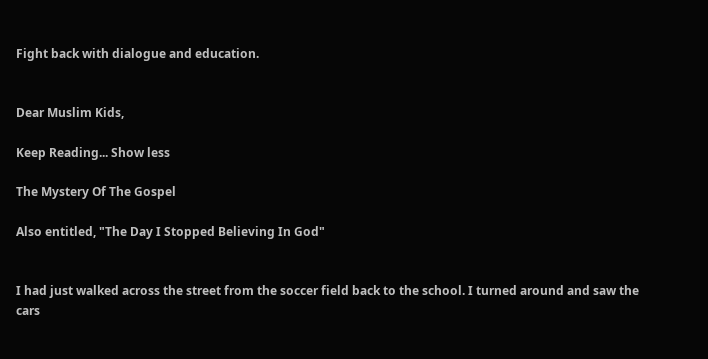Fight back with dialogue and education.


Dear Muslim Kids,

Keep Reading... Show less

The Mystery Of The Gospel

Also entitled, "The Day I Stopped Believing In God"


I had just walked across the street from the soccer field back to the school. I turned around and saw the cars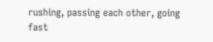rushing, passing each other, going fast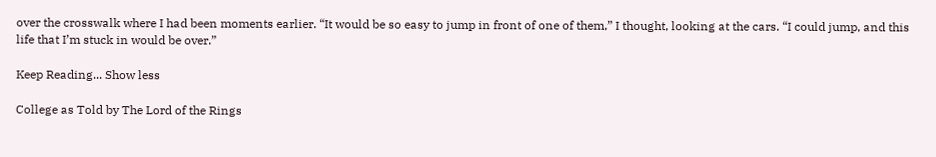over the crosswalk where I had been moments earlier. “It would be so easy to jump in front of one of them,” I thought, looking at the cars. “I could jump, and this life that I’m stuck in would be over.”

Keep Reading... Show less

College as Told by The Lord of the Rings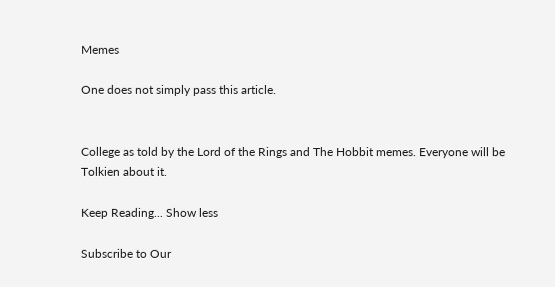Memes

One does not simply pass this article.


College as told by the Lord of the Rings and The Hobbit memes. Everyone will be Tolkien about it.

Keep Reading... Show less

Subscribe to Our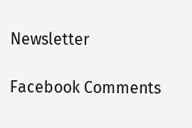Newsletter

Facebook Comments